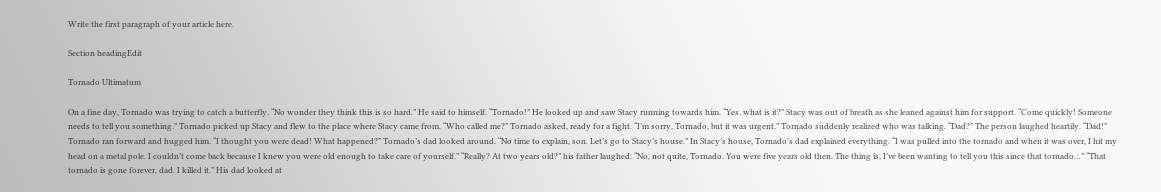Write the first paragraph of your article here.

Section headingEdit

Tornado Ultimatum

On a fine day, Tornado was trying to catch a butterfly. “No wonder they think this is so hard.” He said to himself. “Tornado!” He looked up and saw Stacy running towards him. “Yes, what is it?” Stacy was out of breath as she leaned against him for support. “Come quickly! Someone needs to tell you something.” Tornado picked up Stacy and flew to the place where Stacy came from. “Who called me?” Tornado asked, ready for a fight. “I’m sorry, Tornado, but it was urgent.” Tornado suddenly realized who was talking. “Dad?” The person laughed heartily. “Dad!” Tornado ran forward and hugged him. “I thought you were dead! What happened?” Tornado’s dad looked around. “No time to explain, son. Let’s go to Stacy’s house.” In Stacy’s house, Tornado’s dad explained everything. “I was pulled into the tornado and when it was over, I hit my head on a metal pole. I couldn’t come back because I knew you were old enough to take care of yourself.” “Really? At two years old?” his father laughed. “No, not quite, Tornado. You were five years old then. The thing is, I’ve been wanting to tell you this since that tornado…” “That tornado is gone forever, dad. I killed it.” His dad looked at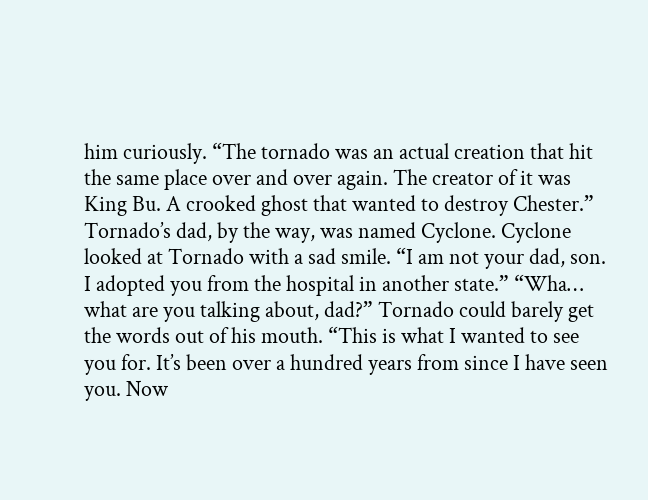him curiously. “The tornado was an actual creation that hit the same place over and over again. The creator of it was King Bu. A crooked ghost that wanted to destroy Chester.” Tornado’s dad, by the way, was named Cyclone. Cyclone looked at Tornado with a sad smile. “I am not your dad, son. I adopted you from the hospital in another state.” “Wha… what are you talking about, dad?” Tornado could barely get the words out of his mouth. “This is what I wanted to see you for. It’s been over a hundred years from since I have seen you. Now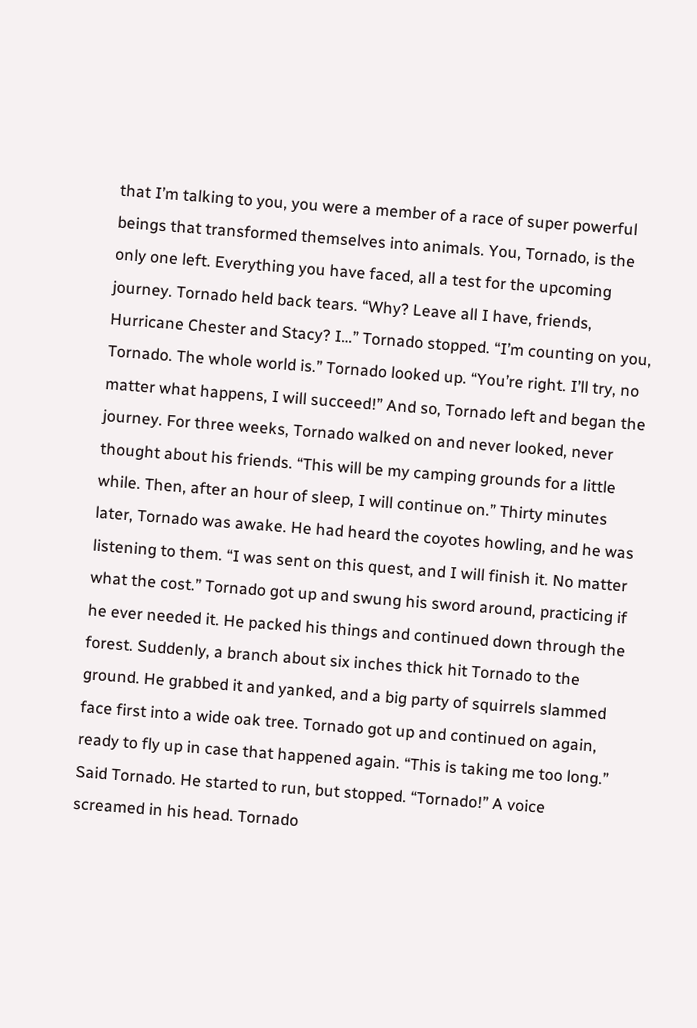that I’m talking to you, you were a member of a race of super powerful beings that transformed themselves into animals. You, Tornado, is the only one left. Everything you have faced, all a test for the upcoming journey. Tornado held back tears. “Why? Leave all I have, friends, Hurricane Chester and Stacy? I…” Tornado stopped. “I’m counting on you, Tornado. The whole world is.” Tornado looked up. “You’re right. I’ll try, no matter what happens, I will succeed!” And so, Tornado left and began the journey. For three weeks, Tornado walked on and never looked, never thought about his friends. “This will be my camping grounds for a little while. Then, after an hour of sleep, I will continue on.” Thirty minutes later, Tornado was awake. He had heard the coyotes howling, and he was listening to them. “I was sent on this quest, and I will finish it. No matter what the cost.” Tornado got up and swung his sword around, practicing if he ever needed it. He packed his things and continued down through the forest. Suddenly, a branch about six inches thick hit Tornado to the ground. He grabbed it and yanked, and a big party of squirrels slammed face first into a wide oak tree. Tornado got up and continued on again, ready to fly up in case that happened again. “This is taking me too long.” Said Tornado. He started to run, but stopped. “Tornado!” A voice screamed in his head. Tornado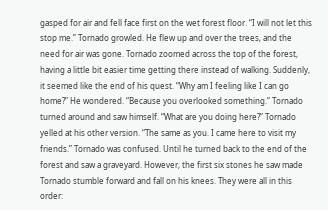gasped for air and fell face first on the wet forest floor. “I will not let this stop me.” Tornado growled. He flew up and over the trees, and the need for air was gone. Tornado zoomed across the top of the forest, having a little bit easier time getting there instead of walking. Suddenly, it seemed like the end of his quest. “Why am I feeling like I can go home?” He wondered. “Because you overlooked something.” Tornado turned around and saw himself. “What are you doing here?” Tornado yelled at his other version. “The same as you. I came here to visit my friends.” Tornado was confused. Until he turned back to the end of the forest and saw a graveyard. However, the first six stones he saw made Tornado stumble forward and fall on his knees. They were all in this order: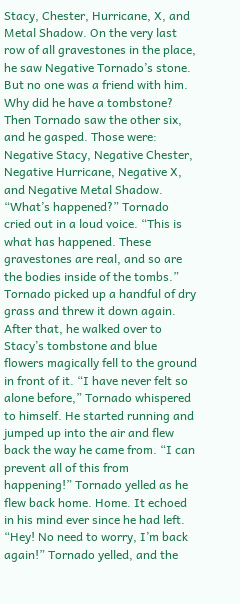Stacy, Chester, Hurricane, X, and Metal Shadow. On the very last row of all gravestones in the place, he saw Negative Tornado’s stone. But no one was a friend with him. Why did he have a tombstone? Then Tornado saw the other six, and he gasped. Those were: Negative Stacy, Negative Chester, Negative Hurricane, Negative X, and Negative Metal Shadow. “What’s happened?” Tornado cried out in a loud voice. “This is what has happened. These gravestones are real, and so are the bodies inside of the tombs.” Tornado picked up a handful of dry grass and threw it down again. After that, he walked over to Stacy’s tombstone and blue flowers magically fell to the ground in front of it. “I have never felt so alone before,” Tornado whispered to himself. He started running and jumped up into the air and flew back the way he came from. “I can prevent all of this from happening!” Tornado yelled as he flew back home. Home. It echoed in his mind ever since he had left. “Hey! No need to worry, I’m back again!” Tornado yelled, and the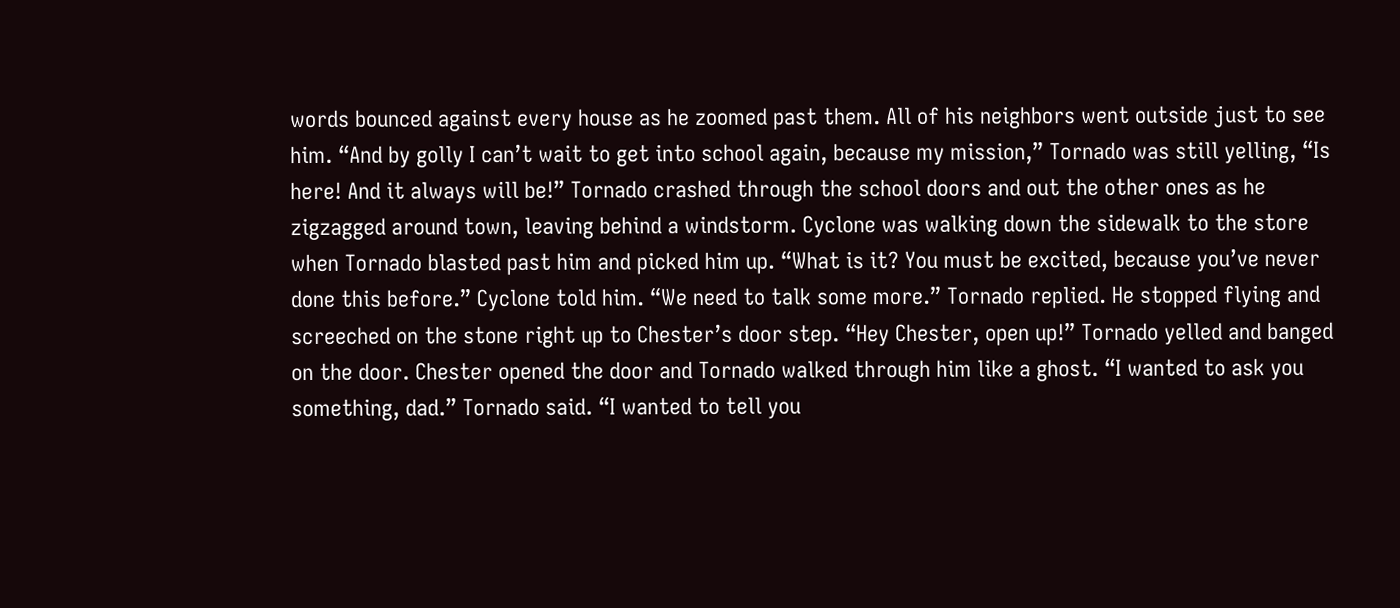words bounced against every house as he zoomed past them. All of his neighbors went outside just to see him. “And by golly I can’t wait to get into school again, because my mission,” Tornado was still yelling, “Is here! And it always will be!” Tornado crashed through the school doors and out the other ones as he zigzagged around town, leaving behind a windstorm. Cyclone was walking down the sidewalk to the store when Tornado blasted past him and picked him up. “What is it? You must be excited, because you’ve never done this before.” Cyclone told him. “We need to talk some more.” Tornado replied. He stopped flying and screeched on the stone right up to Chester’s door step. “Hey Chester, open up!” Tornado yelled and banged on the door. Chester opened the door and Tornado walked through him like a ghost. “I wanted to ask you something, dad.” Tornado said. “I wanted to tell you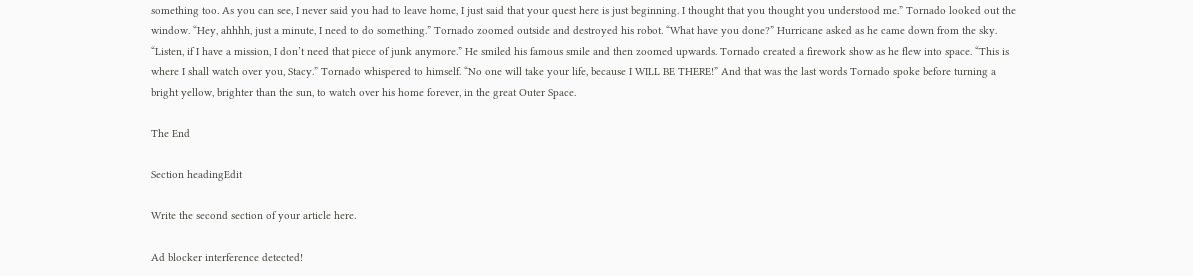something too. As you can see, I never said you had to leave home, I just said that your quest here is just beginning. I thought that you thought you understood me.” Tornado looked out the window. “Hey, ahhhh, just a minute, I need to do something.” Tornado zoomed outside and destroyed his robot. “What have you done?” Hurricane asked as he came down from the sky. “Listen, if I have a mission, I don’t need that piece of junk anymore.” He smiled his famous smile and then zoomed upwards. Tornado created a firework show as he flew into space. “This is where I shall watch over you, Stacy.” Tornado whispered to himself. “No one will take your life, because I WILL BE THERE!” And that was the last words Tornado spoke before turning a bright yellow, brighter than the sun, to watch over his home forever, in the great Outer Space.

The End

Section headingEdit

Write the second section of your article here.

Ad blocker interference detected!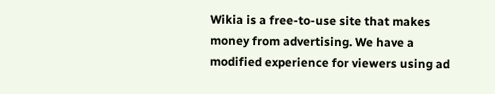Wikia is a free-to-use site that makes money from advertising. We have a modified experience for viewers using ad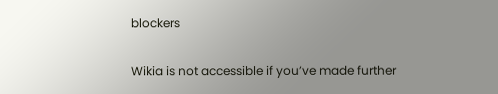blockers

Wikia is not accessible if you’ve made further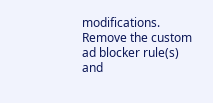modifications. Remove the custom ad blocker rule(s) and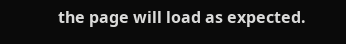the page will load as expected.